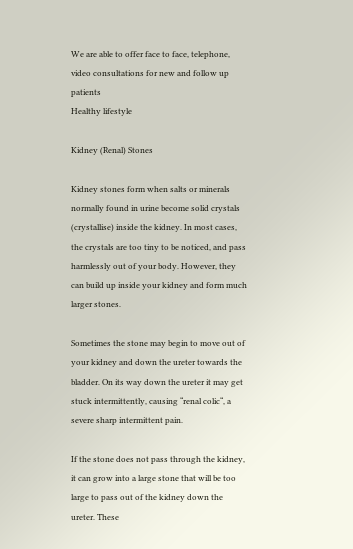We are able to offer face to face, telephone, video consultations for new and follow up patients
Healthy lifestyle

Kidney (Renal) Stones

Kidney stones form when salts or minerals normally found in urine become solid crystals (crystallise) inside the kidney. In most cases, the crystals are too tiny to be noticed, and pass harmlessly out of your body. However, they can build up inside your kidney and form much larger stones.

Sometimes the stone may begin to move out of your kidney and down the ureter towards the bladder. On its way down the ureter it may get stuck intermittently, causing “renal colic“, a severe sharp intermittent pain.

If the stone does not pass through the kidney, it can grow into a large stone that will be too large to pass out of the kidney down the ureter. These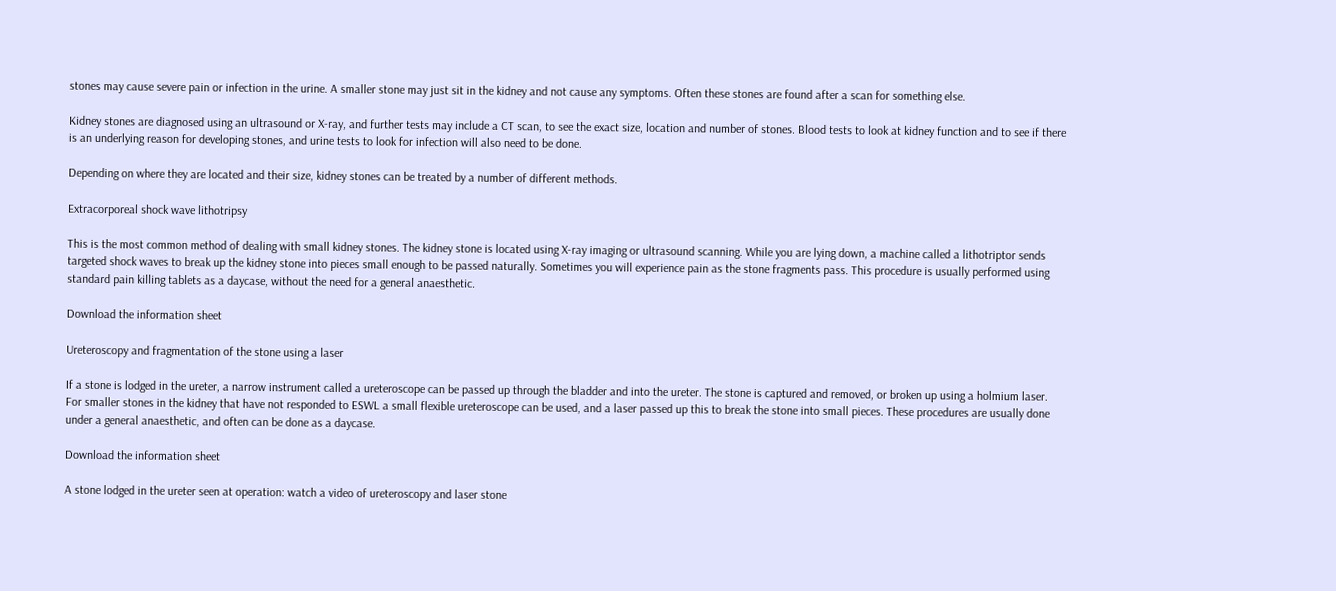stones may cause severe pain or infection in the urine. A smaller stone may just sit in the kidney and not cause any symptoms. Often these stones are found after a scan for something else.

Kidney stones are diagnosed using an ultrasound or X-ray, and further tests may include a CT scan, to see the exact size, location and number of stones. Blood tests to look at kidney function and to see if there is an underlying reason for developing stones, and urine tests to look for infection will also need to be done.

Depending on where they are located and their size, kidney stones can be treated by a number of different methods.

Extracorporeal shock wave lithotripsy

This is the most common method of dealing with small kidney stones. The kidney stone is located using X-ray imaging or ultrasound scanning. While you are lying down, a machine called a lithotriptor sends targeted shock waves to break up the kidney stone into pieces small enough to be passed naturally. Sometimes you will experience pain as the stone fragments pass. This procedure is usually performed using standard pain killing tablets as a daycase, without the need for a general anaesthetic.

Download the information sheet

Ureteroscopy and fragmentation of the stone using a laser

If a stone is lodged in the ureter, a narrow instrument called a ureteroscope can be passed up through the bladder and into the ureter. The stone is captured and removed, or broken up using a holmium laser. For smaller stones in the kidney that have not responded to ESWL a small flexible ureteroscope can be used, and a laser passed up this to break the stone into small pieces. These procedures are usually done under a general anaesthetic, and often can be done as a daycase.

Download the information sheet

A stone lodged in the ureter seen at operation: watch a video of ureteroscopy and laser stone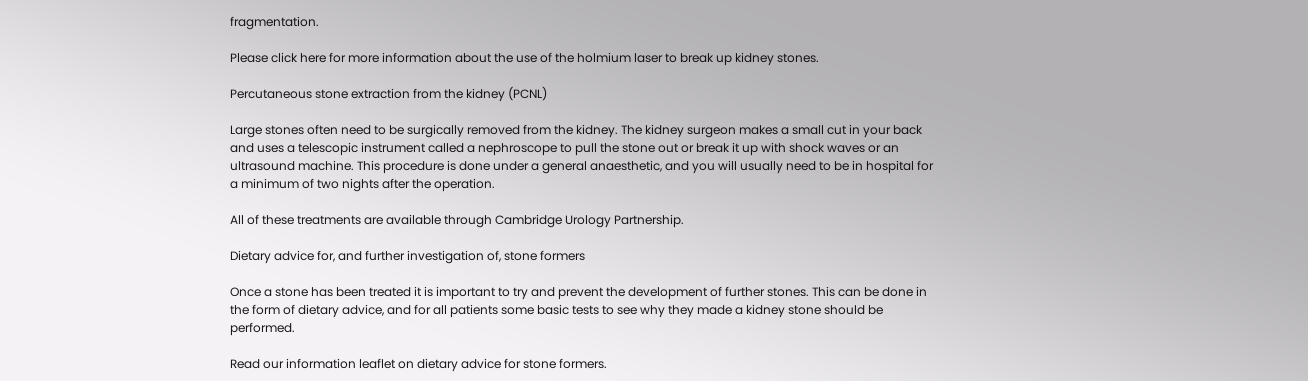fragmentation.

Please click here for more information about the use of the holmium laser to break up kidney stones.

Percutaneous stone extraction from the kidney (PCNL)

Large stones often need to be surgically removed from the kidney. The kidney surgeon makes a small cut in your back and uses a telescopic instrument called a nephroscope to pull the stone out or break it up with shock waves or an ultrasound machine. This procedure is done under a general anaesthetic, and you will usually need to be in hospital for a minimum of two nights after the operation.

All of these treatments are available through Cambridge Urology Partnership.

Dietary advice for, and further investigation of, stone formers

Once a stone has been treated it is important to try and prevent the development of further stones. This can be done in the form of dietary advice, and for all patients some basic tests to see why they made a kidney stone should be performed.

Read our information leaflet on dietary advice for stone formers.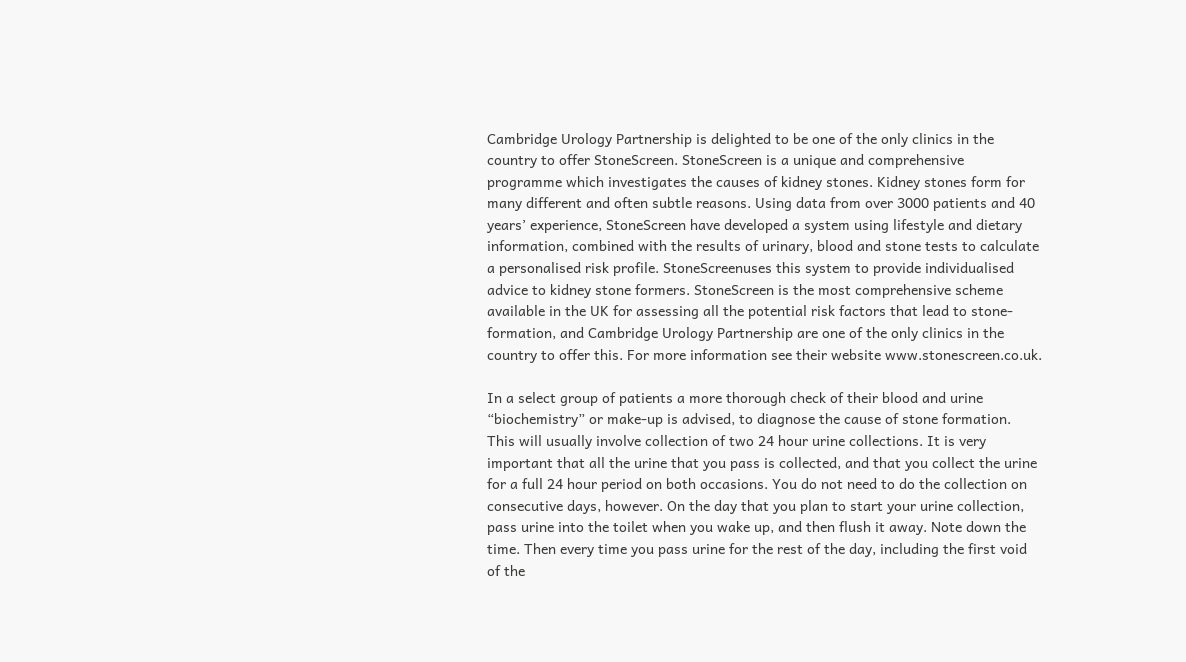Cambridge Urology Partnership is delighted to be one of the only clinics in the country to offer StoneScreen. StoneScreen is a unique and comprehensive programme which investigates the causes of kidney stones. Kidney stones form for many different and often subtle reasons. Using data from over 3000 patients and 40 years’ experience, StoneScreen have developed a system using lifestyle and dietary information, combined with the results of urinary, blood and stone tests to calculate a personalised risk profile. StoneScreenuses this system to provide individualised advice to kidney stone formers. StoneScreen is the most comprehensive scheme available in the UK for assessing all the potential risk factors that lead to stone-formation, and Cambridge Urology Partnership are one of the only clinics in the country to offer this. For more information see their website www.stonescreen.co.uk.

In a select group of patients a more thorough check of their blood and urine “biochemistry” or make-up is advised, to diagnose the cause of stone formation. This will usually involve collection of two 24 hour urine collections. It is very important that all the urine that you pass is collected, and that you collect the urine for a full 24 hour period on both occasions. You do not need to do the collection on consecutive days, however. On the day that you plan to start your urine collection, pass urine into the toilet when you wake up, and then flush it away. Note down the time. Then every time you pass urine for the rest of the day, including the first void of the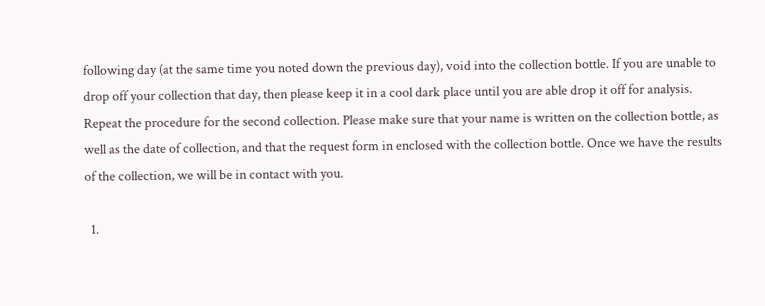following day (at the same time you noted down the previous day), void into the collection bottle. If you are unable to drop off your collection that day, then please keep it in a cool dark place until you are able drop it off for analysis. Repeat the procedure for the second collection. Please make sure that your name is written on the collection bottle, as well as the date of collection, and that the request form in enclosed with the collection bottle. Once we have the results of the collection, we will be in contact with you.

  1.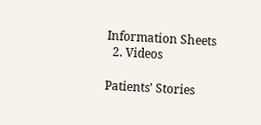Information Sheets
  2. Videos

Patients' Stories